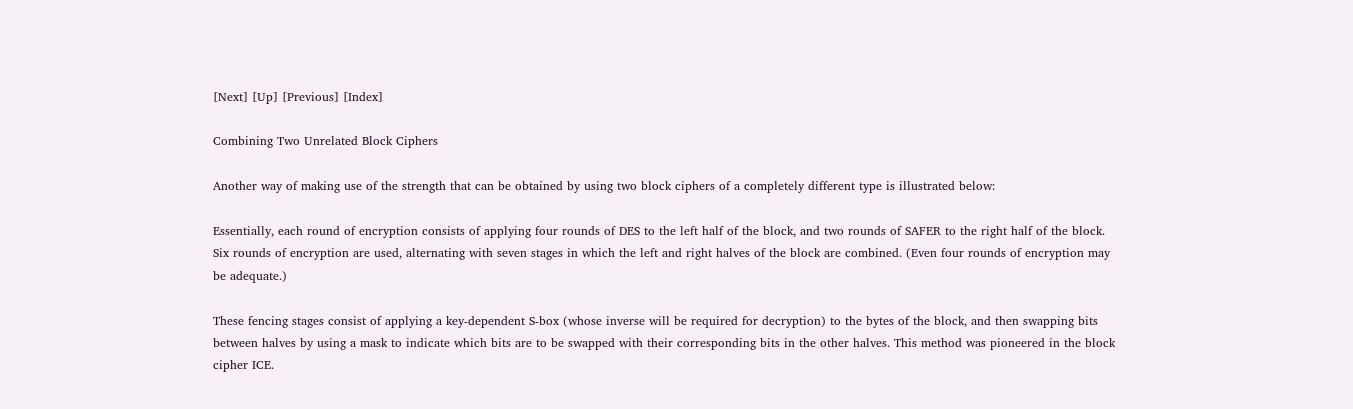[Next] [Up] [Previous] [Index]

Combining Two Unrelated Block Ciphers

Another way of making use of the strength that can be obtained by using two block ciphers of a completely different type is illustrated below:

Essentially, each round of encryption consists of applying four rounds of DES to the left half of the block, and two rounds of SAFER to the right half of the block. Six rounds of encryption are used, alternating with seven stages in which the left and right halves of the block are combined. (Even four rounds of encryption may be adequate.)

These fencing stages consist of applying a key-dependent S-box (whose inverse will be required for decryption) to the bytes of the block, and then swapping bits between halves by using a mask to indicate which bits are to be swapped with their corresponding bits in the other halves. This method was pioneered in the block cipher ICE.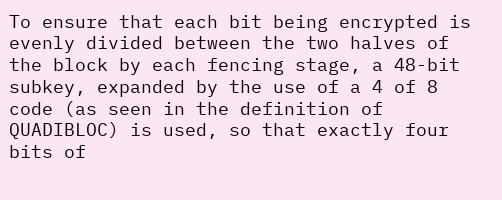To ensure that each bit being encrypted is evenly divided between the two halves of the block by each fencing stage, a 48-bit subkey, expanded by the use of a 4 of 8 code (as seen in the definition of QUADIBLOC) is used, so that exactly four bits of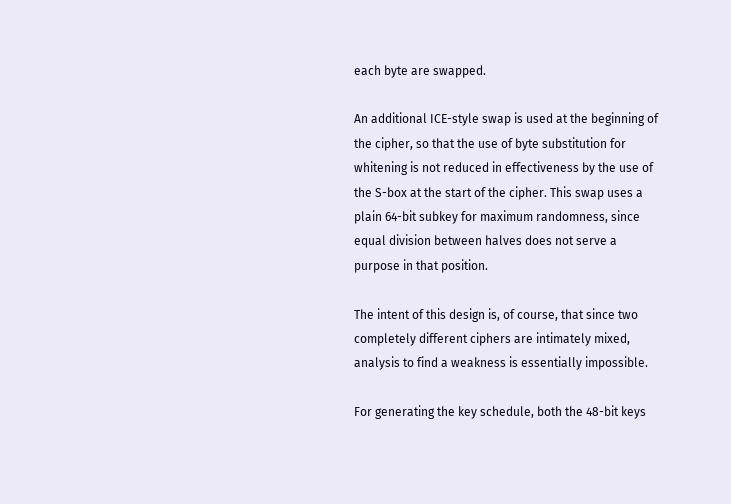each byte are swapped.

An additional ICE-style swap is used at the beginning of the cipher, so that the use of byte substitution for whitening is not reduced in effectiveness by the use of the S-box at the start of the cipher. This swap uses a plain 64-bit subkey for maximum randomness, since equal division between halves does not serve a purpose in that position.

The intent of this design is, of course, that since two completely different ciphers are intimately mixed, analysis to find a weakness is essentially impossible.

For generating the key schedule, both the 48-bit keys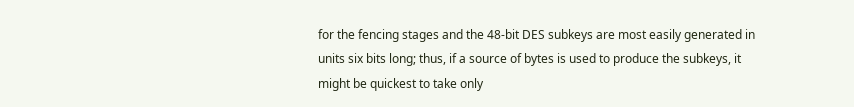for the fencing stages and the 48-bit DES subkeys are most easily generated in units six bits long; thus, if a source of bytes is used to produce the subkeys, it might be quickest to take only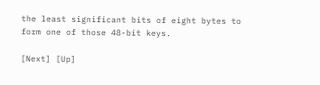the least significant bits of eight bytes to form one of those 48-bit keys.

[Next] [Up]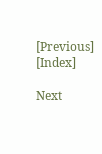[Previous] [Index]

Next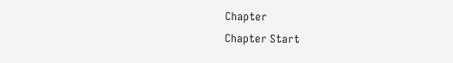Chapter
Chapter Start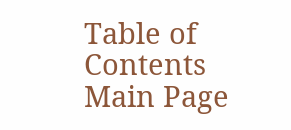Table of Contents
Main Page